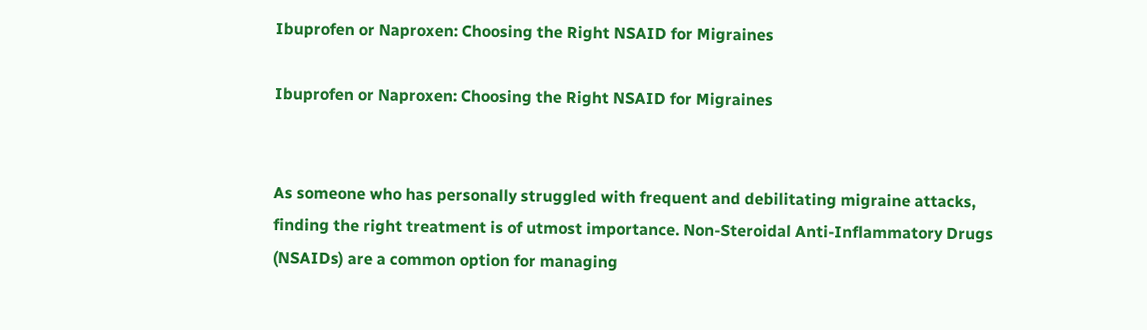Ibuprofen or Naproxen: Choosing the Right NSAID for Migraines

Ibuprofen or Naproxen: Choosing the Right NSAID for Migraines


As someone who has personally struggled with frequent and debilitating migraine attacks, finding the right treatment is of utmost importance. Non-Steroidal Anti-Inflammatory Drugs (NSAIDs) are a common option for managing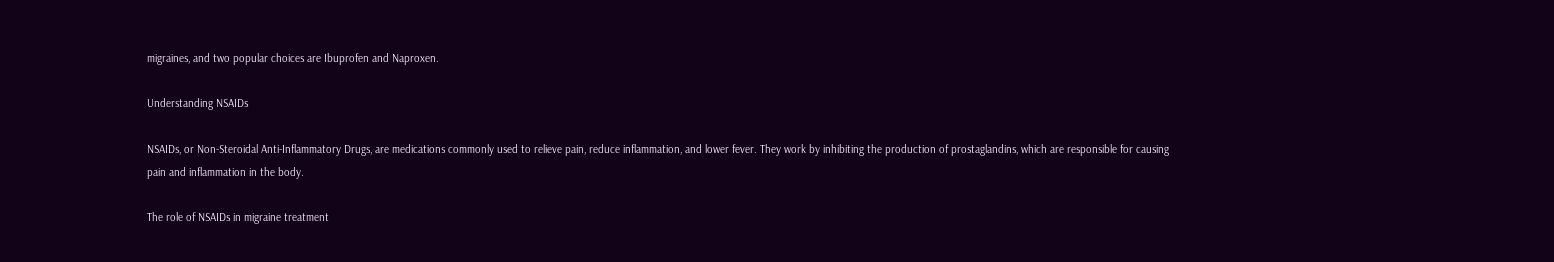migraines, and two popular choices are Ibuprofen and Naproxen.

Understanding NSAIDs

NSAIDs, or Non-Steroidal Anti-Inflammatory Drugs, are medications commonly used to relieve pain, reduce inflammation, and lower fever. They work by inhibiting the production of prostaglandins, which are responsible for causing pain and inflammation in the body.

The role of NSAIDs in migraine treatment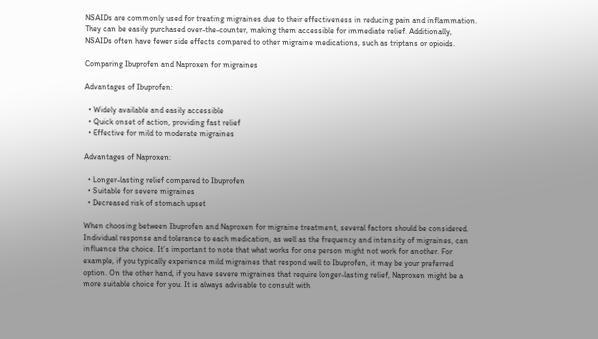NSAIDs are commonly used for treating migraines due to their effectiveness in reducing pain and inflammation. They can be easily purchased over-the-counter, making them accessible for immediate relief. Additionally, NSAIDs often have fewer side effects compared to other migraine medications, such as triptans or opioids.

Comparing Ibuprofen and Naproxen for migraines

Advantages of Ibuprofen:

  • Widely available and easily accessible
  • Quick onset of action, providing fast relief
  • Effective for mild to moderate migraines

Advantages of Naproxen:

  • Longer-lasting relief compared to Ibuprofen
  • Suitable for severe migraines
  • Decreased risk of stomach upset

When choosing between Ibuprofen and Naproxen for migraine treatment, several factors should be considered. Individual response and tolerance to each medication, as well as the frequency and intensity of migraines, can influence the choice. It’s important to note that what works for one person might not work for another. For example, if you typically experience mild migraines that respond well to Ibuprofen, it may be your preferred option. On the other hand, if you have severe migraines that require longer-lasting relief, Naproxen might be a more suitable choice for you. It is always advisable to consult with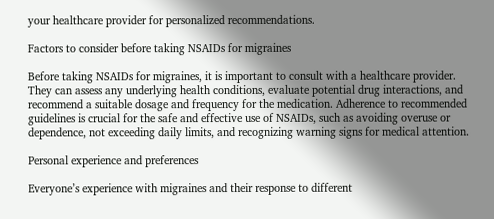your healthcare provider for personalized recommendations.

Factors to consider before taking NSAIDs for migraines

Before taking NSAIDs for migraines, it is important to consult with a healthcare provider. They can assess any underlying health conditions, evaluate potential drug interactions, and recommend a suitable dosage and frequency for the medication. Adherence to recommended guidelines is crucial for the safe and effective use of NSAIDs, such as avoiding overuse or dependence, not exceeding daily limits, and recognizing warning signs for medical attention.

Personal experience and preferences

Everyone’s experience with migraines and their response to different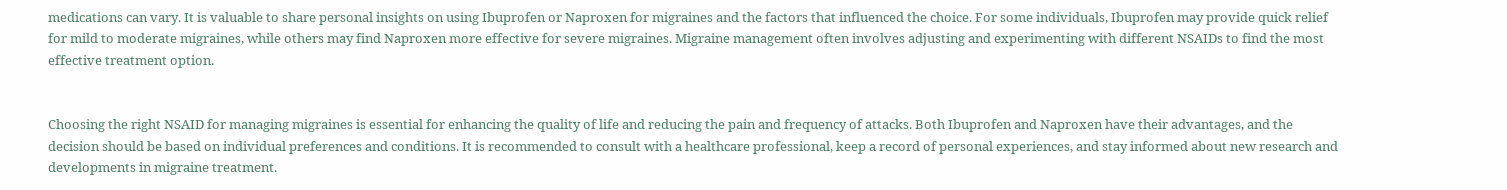medications can vary. It is valuable to share personal insights on using Ibuprofen or Naproxen for migraines and the factors that influenced the choice. For some individuals, Ibuprofen may provide quick relief for mild to moderate migraines, while others may find Naproxen more effective for severe migraines. Migraine management often involves adjusting and experimenting with different NSAIDs to find the most effective treatment option.


Choosing the right NSAID for managing migraines is essential for enhancing the quality of life and reducing the pain and frequency of attacks. Both Ibuprofen and Naproxen have their advantages, and the decision should be based on individual preferences and conditions. It is recommended to consult with a healthcare professional, keep a record of personal experiences, and stay informed about new research and developments in migraine treatment.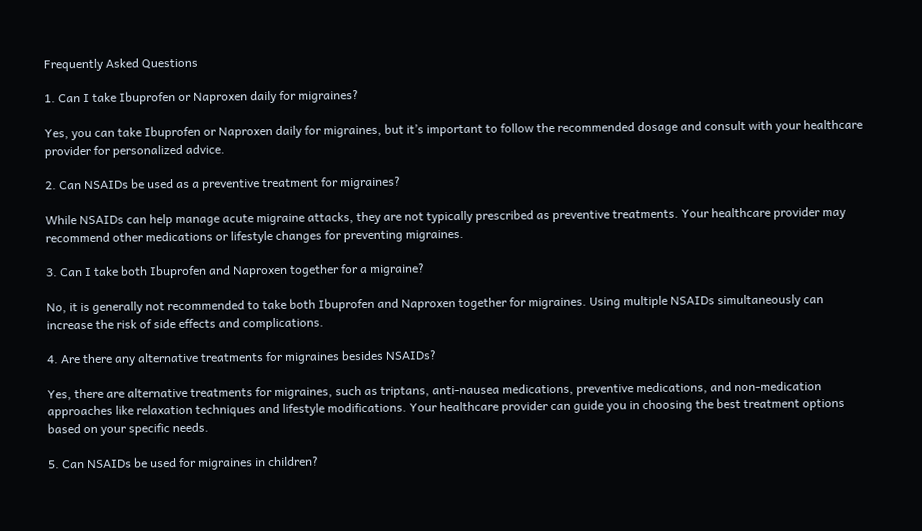Frequently Asked Questions

1. Can I take Ibuprofen or Naproxen daily for migraines?

Yes, you can take Ibuprofen or Naproxen daily for migraines, but it’s important to follow the recommended dosage and consult with your healthcare provider for personalized advice.

2. Can NSAIDs be used as a preventive treatment for migraines?

While NSAIDs can help manage acute migraine attacks, they are not typically prescribed as preventive treatments. Your healthcare provider may recommend other medications or lifestyle changes for preventing migraines.

3. Can I take both Ibuprofen and Naproxen together for a migraine?

No, it is generally not recommended to take both Ibuprofen and Naproxen together for migraines. Using multiple NSAIDs simultaneously can increase the risk of side effects and complications.

4. Are there any alternative treatments for migraines besides NSAIDs?

Yes, there are alternative treatments for migraines, such as triptans, anti-nausea medications, preventive medications, and non-medication approaches like relaxation techniques and lifestyle modifications. Your healthcare provider can guide you in choosing the best treatment options based on your specific needs.

5. Can NSAIDs be used for migraines in children?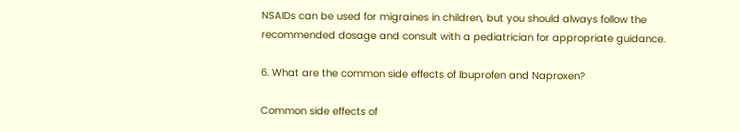NSAIDs can be used for migraines in children, but you should always follow the recommended dosage and consult with a pediatrician for appropriate guidance.

6. What are the common side effects of Ibuprofen and Naproxen?

Common side effects of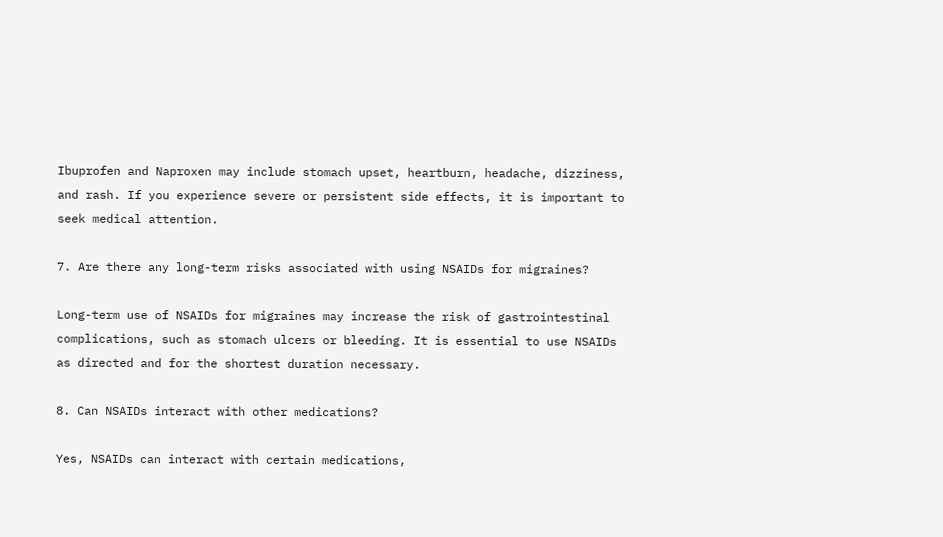Ibuprofen and Naproxen may include stomach upset, heartburn, headache, dizziness, and rash. If you experience severe or persistent side effects, it is important to seek medical attention.

7. Are there any long-term risks associated with using NSAIDs for migraines?

Long-term use of NSAIDs for migraines may increase the risk of gastrointestinal complications, such as stomach ulcers or bleeding. It is essential to use NSAIDs as directed and for the shortest duration necessary.

8. Can NSAIDs interact with other medications?

Yes, NSAIDs can interact with certain medications,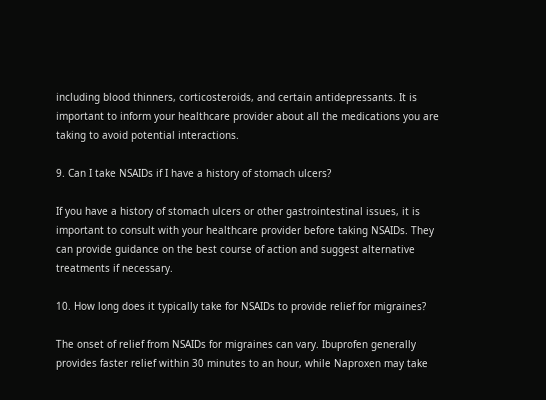including blood thinners, corticosteroids, and certain antidepressants. It is important to inform your healthcare provider about all the medications you are taking to avoid potential interactions.

9. Can I take NSAIDs if I have a history of stomach ulcers?

If you have a history of stomach ulcers or other gastrointestinal issues, it is important to consult with your healthcare provider before taking NSAIDs. They can provide guidance on the best course of action and suggest alternative treatments if necessary.

10. How long does it typically take for NSAIDs to provide relief for migraines?

The onset of relief from NSAIDs for migraines can vary. Ibuprofen generally provides faster relief within 30 minutes to an hour, while Naproxen may take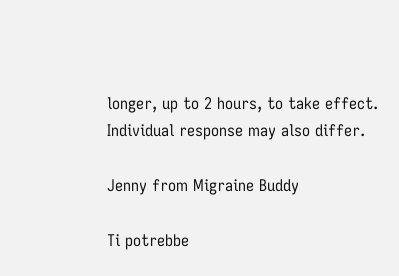longer, up to 2 hours, to take effect. Individual response may also differ.

Jenny from Migraine Buddy

Ti potrebbe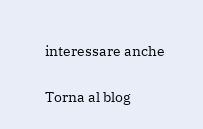interessare anche

Torna al blog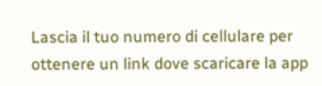Lascia il tuo numero di cellulare per ottenere un link dove scaricare la app